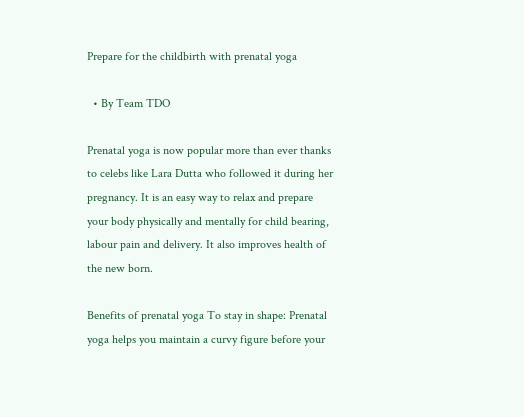Prepare for the childbirth with prenatal yoga

  • By Team TDO

Prenatal yoga is now popular more than ever thanks to celebs like Lara Dutta who followed it during her pregnancy. It is an easy way to relax and prepare your body physically and mentally for child bearing, labour pain and delivery. It also improves health of the new born.

Benefits of prenatal yoga To stay in shape: Prenatal yoga helps you maintain a curvy figure before your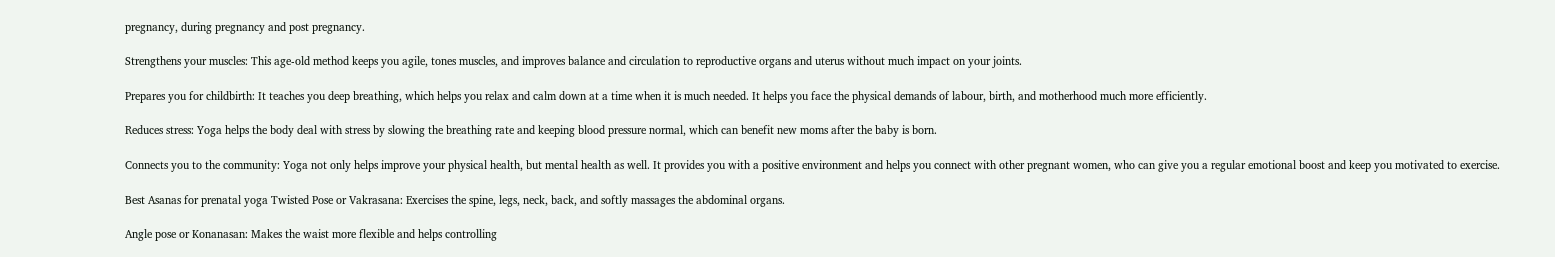pregnancy, during pregnancy and post pregnancy.

Strengthens your muscles: This age-old method keeps you agile, tones muscles, and improves balance and circulation to reproductive organs and uterus without much impact on your joints.

Prepares you for childbirth: It teaches you deep breathing, which helps you relax and calm down at a time when it is much needed. It helps you face the physical demands of labour, birth, and motherhood much more efficiently.

Reduces stress: Yoga helps the body deal with stress by slowing the breathing rate and keeping blood pressure normal, which can benefit new moms after the baby is born.

Connects you to the community: Yoga not only helps improve your physical health, but mental health as well. It provides you with a positive environment and helps you connect with other pregnant women, who can give you a regular emotional boost and keep you motivated to exercise.

Best Asanas for prenatal yoga Twisted Pose or Vakrasana: Exercises the spine, legs, neck, back, and softly massages the abdominal organs.

Angle pose or Konanasan: Makes the waist more flexible and helps controlling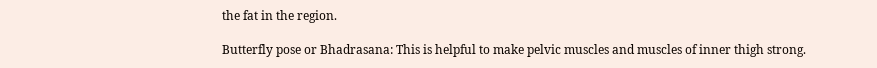the fat in the region.

Butterfly pose or Bhadrasana: This is helpful to make pelvic muscles and muscles of inner thigh strong.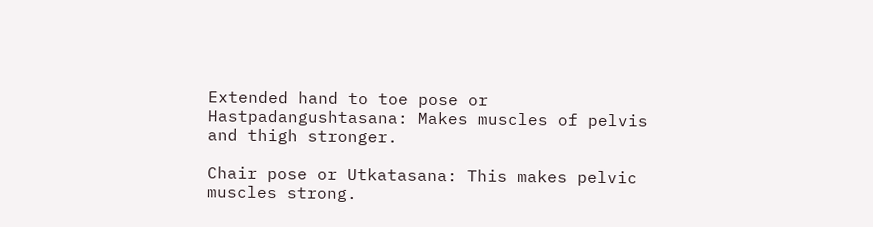Extended hand to toe pose or Hastpadangushtasana: Makes muscles of pelvis and thigh stronger.

Chair pose or Utkatasana: This makes pelvic muscles strong.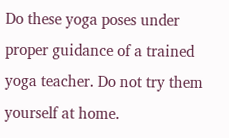Do these yoga poses under proper guidance of a trained yoga teacher. Do not try them yourself at home.